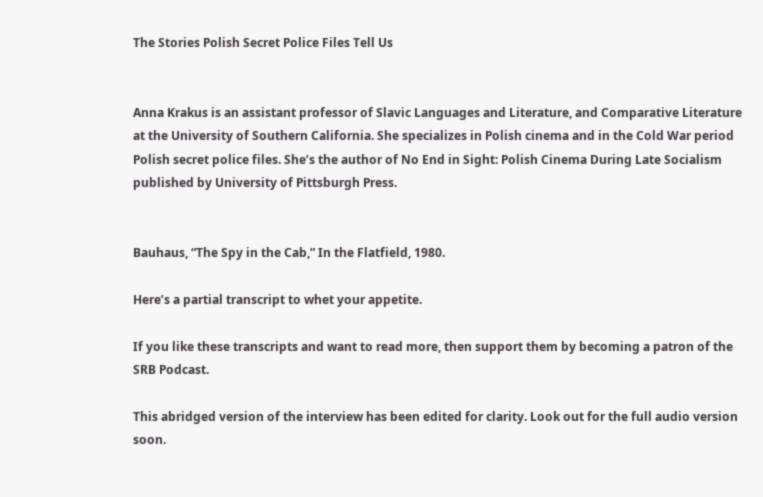The Stories Polish Secret Police Files Tell Us


Anna Krakus is an assistant professor of Slavic Languages and Literature, and Comparative Literature at the University of Southern California. She specializes in Polish cinema and in the Cold War period Polish secret police files. She’s the author of No End in Sight: Polish Cinema During Late Socialism published by University of Pittsburgh Press.


Bauhaus, “The Spy in the Cab,” In the Flatfield, 1980.

Here’s a partial transcript to whet your appetite.

If you like these transcripts and want to read more, then support them by becoming a patron of the SRB Podcast.

This abridged version of the interview has been edited for clarity. Look out for the full audio version soon.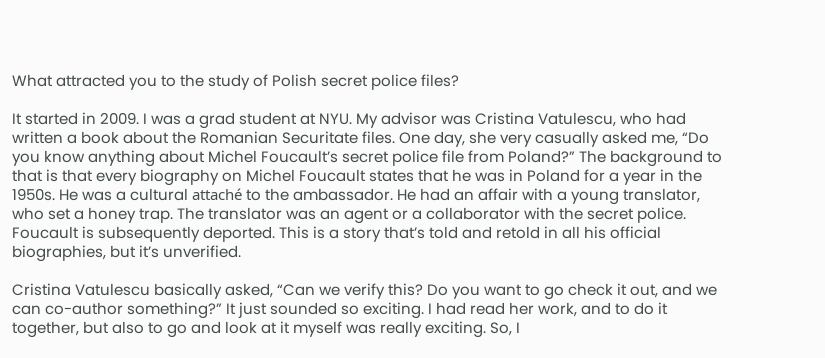What attracted you to the study of Polish secret police files?

It started in 2009. I was a grad student at NYU. My advisor was Cristina Vatulescu, who had written a book about the Romanian Securitate files. One day, she very casually asked me, “Do you know anything about Michel Foucault’s secret police file from Poland?” The background to that is that every biography on Michel Foucault states that he was in Poland for a year in the 1950s. He was a cultural attaché to the ambassador. He had an affair with a young translator, who set a honey trap. The translator was an agent or a collaborator with the secret police. Foucault is subsequently deported. This is a story that’s told and retold in all his official biographies, but it’s unverified.

Cristina Vatulescu basically asked, “Can we verify this? Do you want to go check it out, and we can co-author something?” It just sounded so exciting. I had read her work, and to do it together, but also to go and look at it myself was really exciting. So, I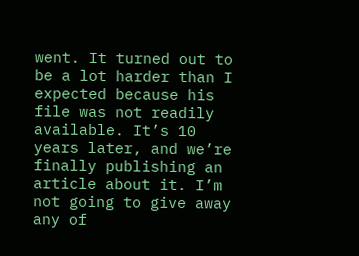went. It turned out to be a lot harder than I expected because his file was not readily available. It’s 10 years later, and we’re finally publishing an article about it. I’m not going to give away any of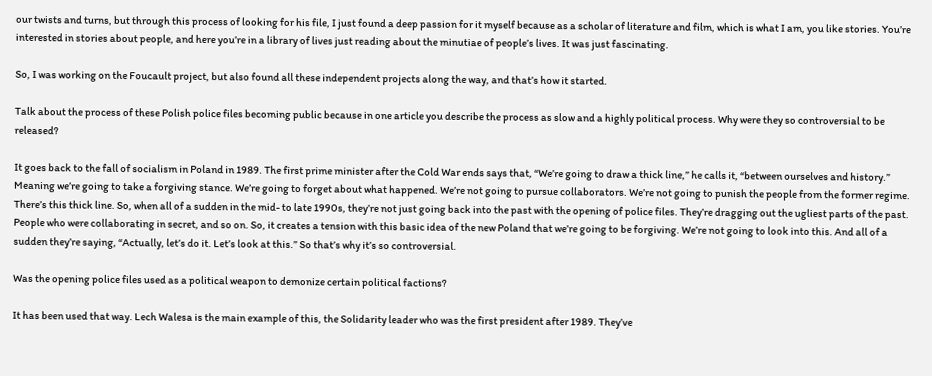our twists and turns, but through this process of looking for his file, I just found a deep passion for it myself because as a scholar of literature and film, which is what I am, you like stories. You’re interested in stories about people, and here you’re in a library of lives just reading about the minutiae of people’s lives. It was just fascinating.

So, I was working on the Foucault project, but also found all these independent projects along the way, and that’s how it started.

Talk about the process of these Polish police files becoming public because in one article you describe the process as slow and a highly political process. Why were they so controversial to be released?

It goes back to the fall of socialism in Poland in 1989. The first prime minister after the Cold War ends says that, “We’re going to draw a thick line,” he calls it, “between ourselves and history.” Meaning we’re going to take a forgiving stance. We’re going to forget about what happened. We’re not going to pursue collaborators. We’re not going to punish the people from the former regime. There’s this thick line. So, when all of a sudden in the mid- to late 1990s, they’re not just going back into the past with the opening of police files. They’re dragging out the ugliest parts of the past. People who were collaborating in secret, and so on. So, it creates a tension with this basic idea of the new Poland that we’re going to be forgiving. We’re not going to look into this. And all of a sudden they’re saying, “Actually, let’s do it. Let’s look at this.” So that’s why it’s so controversial.

Was the opening police files used as a political weapon to demonize certain political factions?

It has been used that way. Lech Walesa is the main example of this, the Solidarity leader who was the first president after 1989. They’ve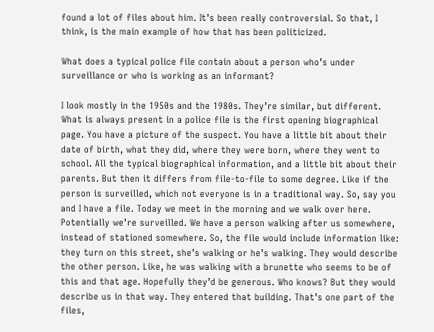found a lot of files about him. It’s been really controversial. So that, I think, is the main example of how that has been politicized.

What does a typical police file contain about a person who’s under surveillance or who is working as an informant?

I look mostly in the 1950s and the 1980s. They’re similar, but different. What is always present in a police file is the first opening biographical page. You have a picture of the suspect. You have a little bit about their date of birth, what they did, where they were born, where they went to school. All the typical biographical information, and a little bit about their parents. But then it differs from file-to-file to some degree. Like if the person is surveilled, which not everyone is in a traditional way. So, say you and I have a file. Today we meet in the morning and we walk over here. Potentially we’re surveilled. We have a person walking after us somewhere, instead of stationed somewhere. So, the file would include information like: they turn on this street, she’s walking or he’s walking. They would describe the other person. Like, he was walking with a brunette who seems to be of this and that age. Hopefully they’d be generous. Who knows? But they would describe us in that way. They entered that building. That’s one part of the files,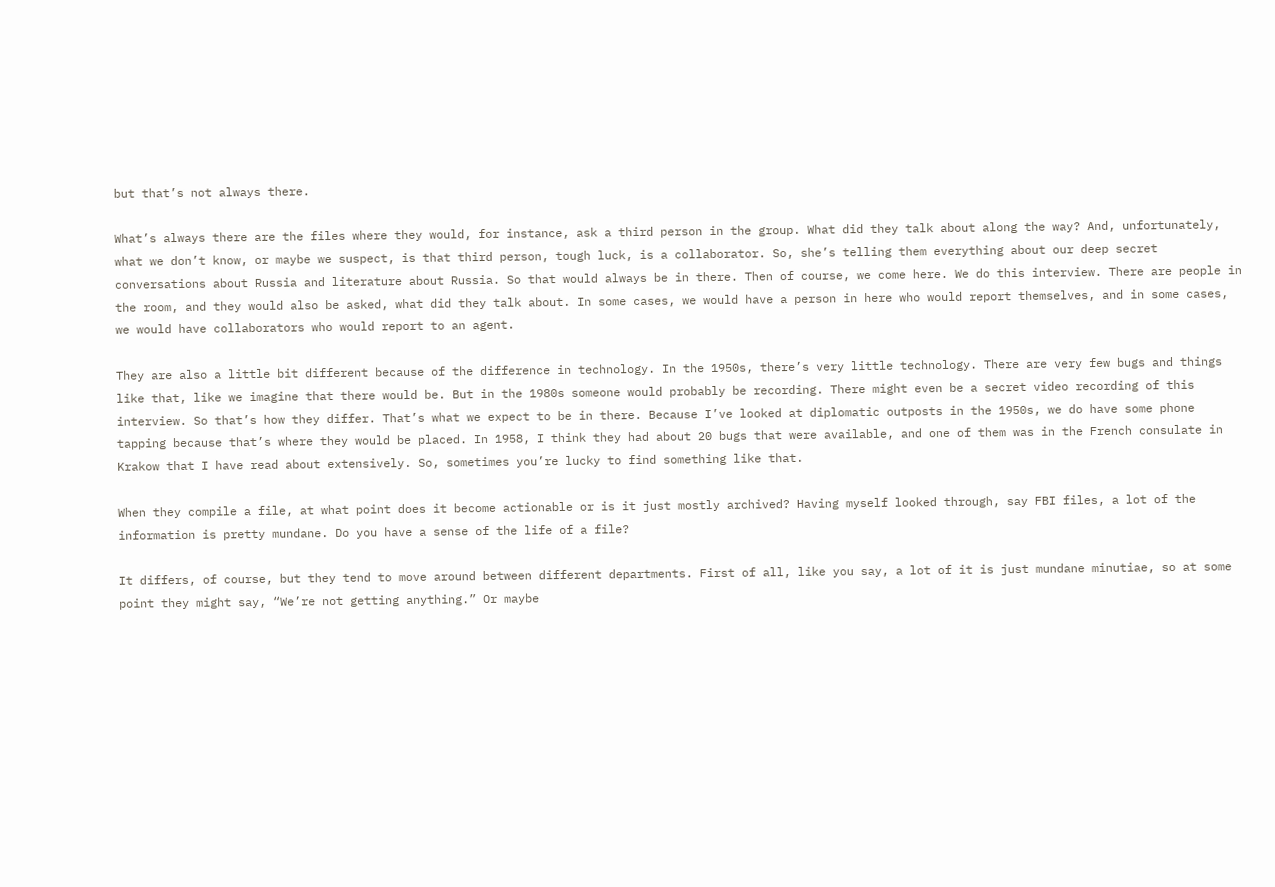but that’s not always there.

What’s always there are the files where they would, for instance, ask a third person in the group. What did they talk about along the way? And, unfortunately, what we don’t know, or maybe we suspect, is that third person, tough luck, is a collaborator. So, she’s telling them everything about our deep secret conversations about Russia and literature about Russia. So that would always be in there. Then of course, we come here. We do this interview. There are people in the room, and they would also be asked, what did they talk about. In some cases, we would have a person in here who would report themselves, and in some cases, we would have collaborators who would report to an agent.

They are also a little bit different because of the difference in technology. In the 1950s, there’s very little technology. There are very few bugs and things like that, like we imagine that there would be. But in the 1980s someone would probably be recording. There might even be a secret video recording of this interview. So that’s how they differ. That’s what we expect to be in there. Because I’ve looked at diplomatic outposts in the 1950s, we do have some phone tapping because that’s where they would be placed. In 1958, I think they had about 20 bugs that were available, and one of them was in the French consulate in Krakow that I have read about extensively. So, sometimes you’re lucky to find something like that.

When they compile a file, at what point does it become actionable or is it just mostly archived? Having myself looked through, say FBI files, a lot of the information is pretty mundane. Do you have a sense of the life of a file?

It differs, of course, but they tend to move around between different departments. First of all, like you say, a lot of it is just mundane minutiae, so at some point they might say, “We’re not getting anything.” Or maybe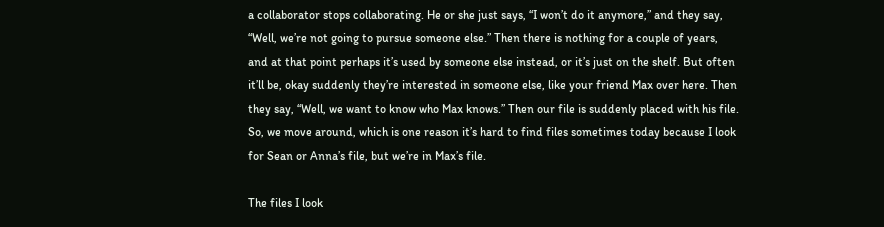a collaborator stops collaborating. He or she just says, “I won’t do it anymore,” and they say, “Well, we’re not going to pursue someone else.” Then there is nothing for a couple of years, and at that point perhaps it’s used by someone else instead, or it’s just on the shelf. But often it’ll be, okay suddenly they’re interested in someone else, like your friend Max over here. Then they say, “Well, we want to know who Max knows.” Then our file is suddenly placed with his file. So, we move around, which is one reason it’s hard to find files sometimes today because I look for Sean or Anna’s file, but we’re in Max’s file.

The files I look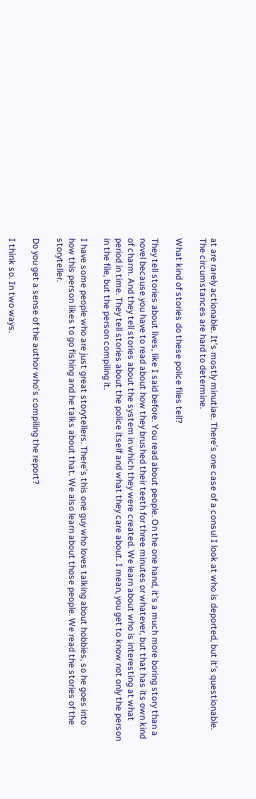at are rarely actionable. It’s mostly minutiae. There’s one case of a consul I look at who is deported, but it’s questionable. The circumstances are hard to determine.

What kind of stories do these police files tell?

They tell stories about lives, like I said before. You read about people. On the one hand, it’s a much more boring story than a novel because you have to read about how they brushed their teeth for three minutes or whatever, but that has its own kind of charm. And they tell stories about the system in which they were created. We learn about who is interesting at what period in time. They tell stories about the police itself and what they care about. I mean, you get to know not only the person in the file, but the person compiling it.

I have some people who are just great storytellers. There’s this one guy who loves talking about hobbies, so he goes into how this person likes to go fishing and he talks about that. We also learn about those people. We read the stories of the storyteller.

Do you get a sense of the author who’s compiling the report?

I think so. In two ways.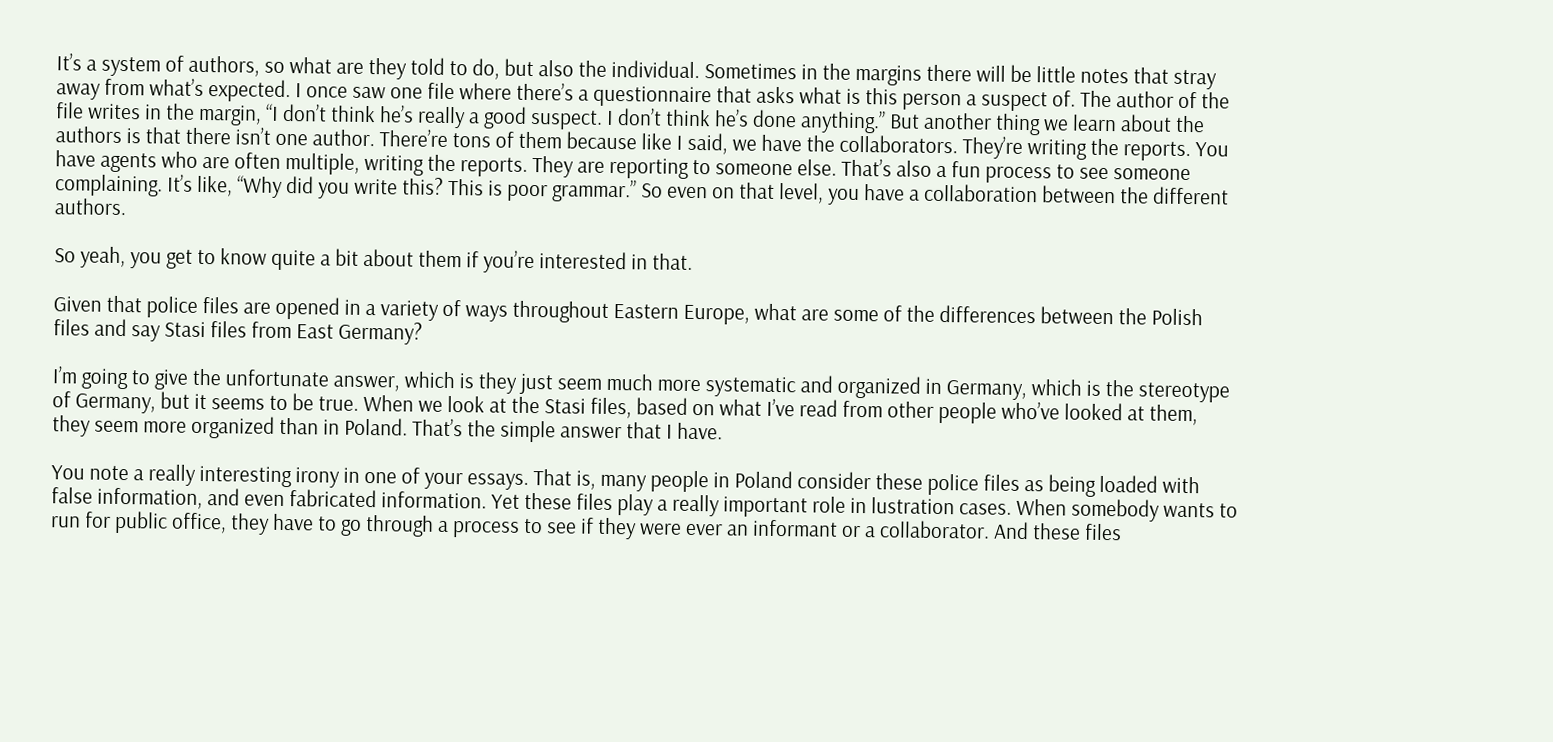It’s a system of authors, so what are they told to do, but also the individual. Sometimes in the margins there will be little notes that stray away from what’s expected. I once saw one file where there’s a questionnaire that asks what is this person a suspect of. The author of the file writes in the margin, “I don’t think he’s really a good suspect. I don’t think he’s done anything.” But another thing we learn about the authors is that there isn’t one author. There’re tons of them because like I said, we have the collaborators. They’re writing the reports. You have agents who are often multiple, writing the reports. They are reporting to someone else. That’s also a fun process to see someone complaining. It’s like, “Why did you write this? This is poor grammar.” So even on that level, you have a collaboration between the different authors.

So yeah, you get to know quite a bit about them if you’re interested in that.

Given that police files are opened in a variety of ways throughout Eastern Europe, what are some of the differences between the Polish files and say Stasi files from East Germany?

I’m going to give the unfortunate answer, which is they just seem much more systematic and organized in Germany, which is the stereotype of Germany, but it seems to be true. When we look at the Stasi files, based on what I’ve read from other people who’ve looked at them, they seem more organized than in Poland. That’s the simple answer that I have.

You note a really interesting irony in one of your essays. That is, many people in Poland consider these police files as being loaded with false information, and even fabricated information. Yet these files play a really important role in lustration cases. When somebody wants to run for public office, they have to go through a process to see if they were ever an informant or a collaborator. And these files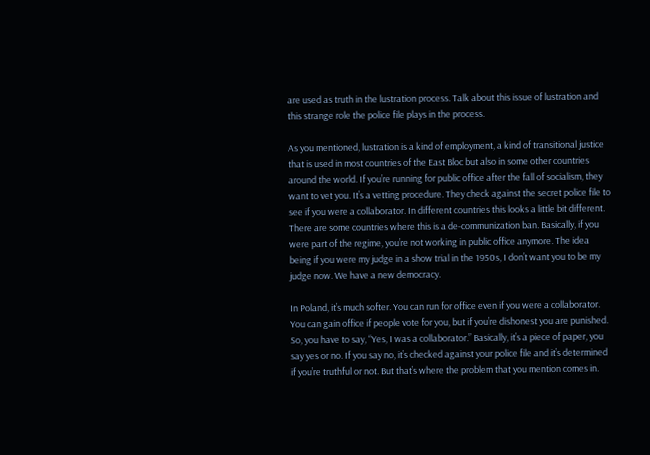are used as truth in the lustration process. Talk about this issue of lustration and this strange role the police file plays in the process.

As you mentioned, lustration is a kind of employment, a kind of transitional justice that is used in most countries of the East Bloc but also in some other countries around the world. If you’re running for public office after the fall of socialism, they want to vet you. It’s a vetting procedure. They check against the secret police file to see if you were a collaborator. In different countries this looks a little bit different. There are some countries where this is a de-communization ban. Basically, if you were part of the regime, you’re not working in public office anymore. The idea being if you were my judge in a show trial in the 1950s, I don’t want you to be my judge now. We have a new democracy.

In Poland, it’s much softer. You can run for office even if you were a collaborator. You can gain office if people vote for you, but if you’re dishonest you are punished. So, you have to say, “Yes, I was a collaborator.” Basically, it’s a piece of paper, you say yes or no. If you say no, it’s checked against your police file and it’s determined if you’re truthful or not. But that’s where the problem that you mention comes in.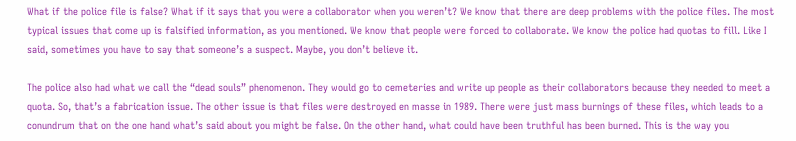What if the police file is false? What if it says that you were a collaborator when you weren’t? We know that there are deep problems with the police files. The most typical issues that come up is falsified information, as you mentioned. We know that people were forced to collaborate. We know the police had quotas to fill. Like I said, sometimes you have to say that someone’s a suspect. Maybe, you don’t believe it.

The police also had what we call the “dead souls” phenomenon. They would go to cemeteries and write up people as their collaborators because they needed to meet a quota. So, that’s a fabrication issue. The other issue is that files were destroyed en masse in 1989. There were just mass burnings of these files, which leads to a conundrum that on the one hand what’s said about you might be false. On the other hand, what could have been truthful has been burned. This is the way you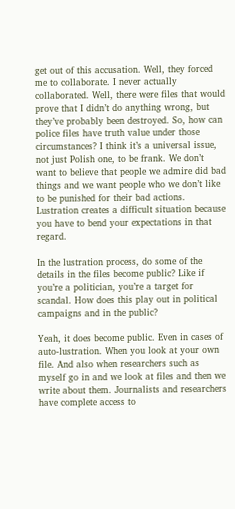get out of this accusation. Well, they forced me to collaborate. I never actually collaborated. Well, there were files that would prove that I didn’t do anything wrong, but they’ve probably been destroyed. So, how can police files have truth value under those circumstances? I think it’s a universal issue, not just Polish one, to be frank. We don’t want to believe that people we admire did bad things and we want people who we don’t like to be punished for their bad actions. Lustration creates a difficult situation because you have to bend your expectations in that regard.

In the lustration process, do some of the details in the files become public? Like if you’re a politician, you’re a target for scandal. How does this play out in political campaigns and in the public?

Yeah, it does become public. Even in cases of auto-lustration. When you look at your own file. And also when researchers such as myself go in and we look at files and then we write about them. Journalists and researchers have complete access to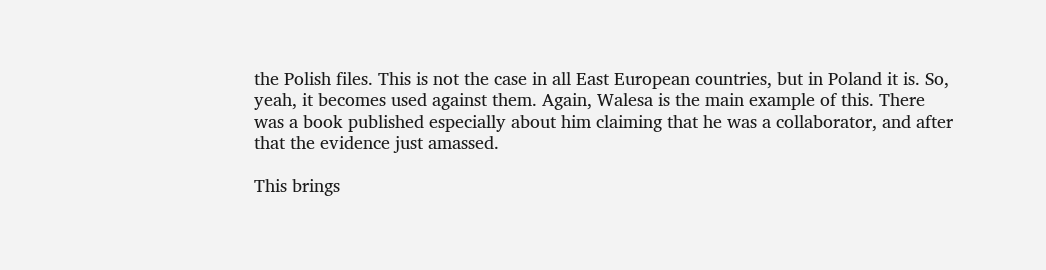the Polish files. This is not the case in all East European countries, but in Poland it is. So, yeah, it becomes used against them. Again, Walesa is the main example of this. There was a book published especially about him claiming that he was a collaborator, and after that the evidence just amassed.

This brings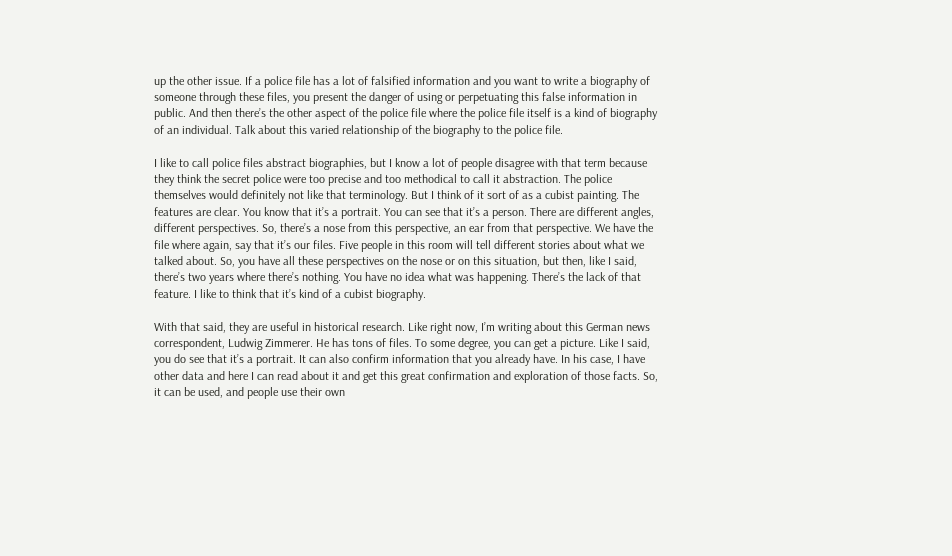up the other issue. If a police file has a lot of falsified information and you want to write a biography of someone through these files, you present the danger of using or perpetuating this false information in public. And then there’s the other aspect of the police file where the police file itself is a kind of biography of an individual. Talk about this varied relationship of the biography to the police file.

I like to call police files abstract biographies, but I know a lot of people disagree with that term because they think the secret police were too precise and too methodical to call it abstraction. The police themselves would definitely not like that terminology. But I think of it sort of as a cubist painting. The features are clear. You know that it’s a portrait. You can see that it’s a person. There are different angles, different perspectives. So, there’s a nose from this perspective, an ear from that perspective. We have the file where again, say that it’s our files. Five people in this room will tell different stories about what we talked about. So, you have all these perspectives on the nose or on this situation, but then, like I said, there’s two years where there’s nothing. You have no idea what was happening. There’s the lack of that feature. I like to think that it’s kind of a cubist biography.

With that said, they are useful in historical research. Like right now, I’m writing about this German news correspondent, Ludwig Zimmerer. He has tons of files. To some degree, you can get a picture. Like I said, you do see that it’s a portrait. It can also confirm information that you already have. In his case, I have other data and here I can read about it and get this great confirmation and exploration of those facts. So, it can be used, and people use their own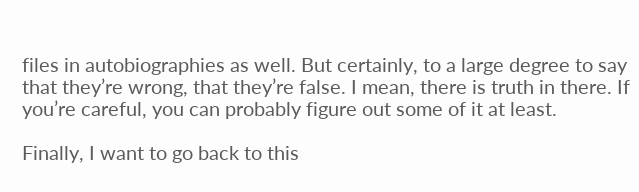files in autobiographies as well. But certainly, to a large degree to say that they’re wrong, that they’re false. I mean, there is truth in there. If you’re careful, you can probably figure out some of it at least.

Finally, I want to go back to this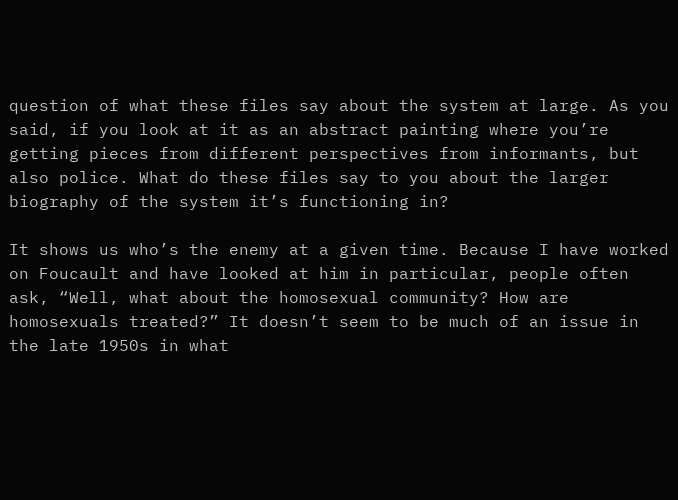question of what these files say about the system at large. As you said, if you look at it as an abstract painting where you’re getting pieces from different perspectives from informants, but also police. What do these files say to you about the larger biography of the system it’s functioning in?

It shows us who’s the enemy at a given time. Because I have worked on Foucault and have looked at him in particular, people often ask, “Well, what about the homosexual community? How are homosexuals treated?” It doesn’t seem to be much of an issue in the late 1950s in what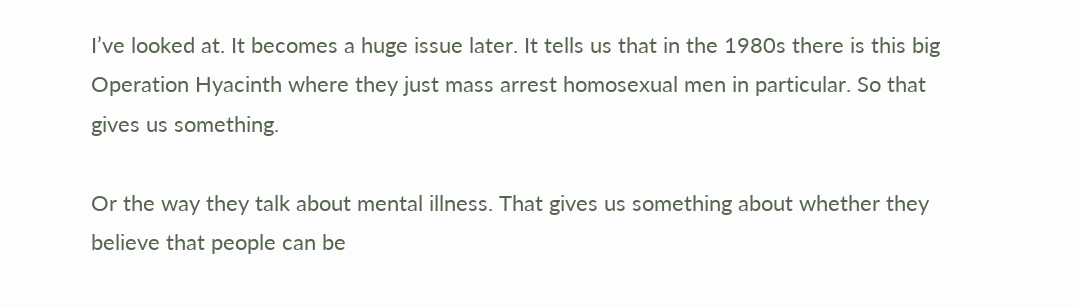I’ve looked at. It becomes a huge issue later. It tells us that in the 1980s there is this big Operation Hyacinth where they just mass arrest homosexual men in particular. So that gives us something.

Or the way they talk about mental illness. That gives us something about whether they believe that people can be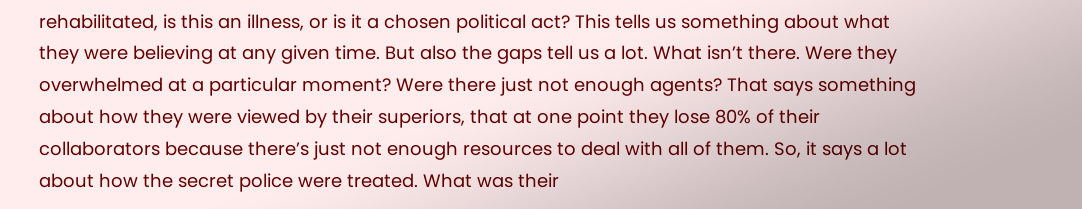rehabilitated, is this an illness, or is it a chosen political act? This tells us something about what they were believing at any given time. But also the gaps tell us a lot. What isn’t there. Were they overwhelmed at a particular moment? Were there just not enough agents? That says something about how they were viewed by their superiors, that at one point they lose 80% of their collaborators because there’s just not enough resources to deal with all of them. So, it says a lot about how the secret police were treated. What was their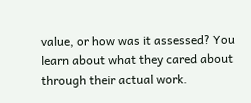value, or how was it assessed? You learn about what they cared about through their actual work.